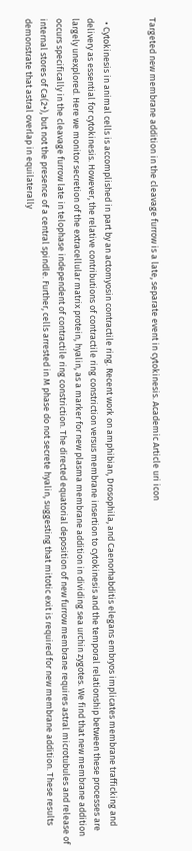Targeted new membrane addition in the cleavage furrow is a late, separate event in cytokinesis. Academic Article uri icon


  • Cytokinesis in animal cells is accomplished in part by an actomyosin contractile ring. Recent work on amphibian, Drosophila, and Caenorhabditis elegans embryos implicates membrane trafficking and delivery as essential for cytokinesis. However, the relative contributions of contractile ring constriction versus membrane insertion to cytokinesis and the temporal relationship between these processes are largely unexplored. Here we monitor secretion of the extracellular matrix protein, hyalin, as a marker for new plasma membrane addition in dividing sea urchin zygotes. We find that new membrane addition occurs specifically in the cleavage furrow late in telophase independent of contractile ring constriction. The directed equatorial deposition of new furrow membrane requires astral microtubules and release of internal stores of Ca(2+), but not the presence of a central spindle. Further, cells arrested in M phase do not secrete hyalin, suggesting that mitotic exit is required for new membrane addition. These results demonstrate that astral overlap in equilaterally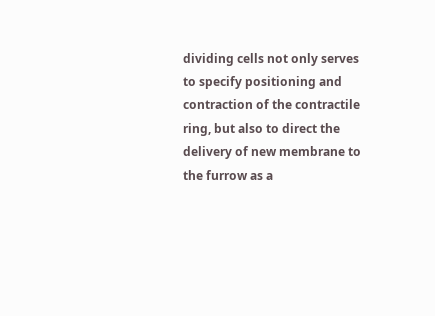dividing cells not only serves to specify positioning and contraction of the contractile ring, but also to direct the delivery of new membrane to the furrow as a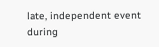late, independent event during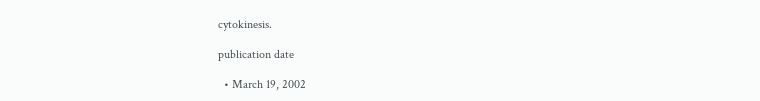cytokinesis.

publication date

  • March 19, 2002